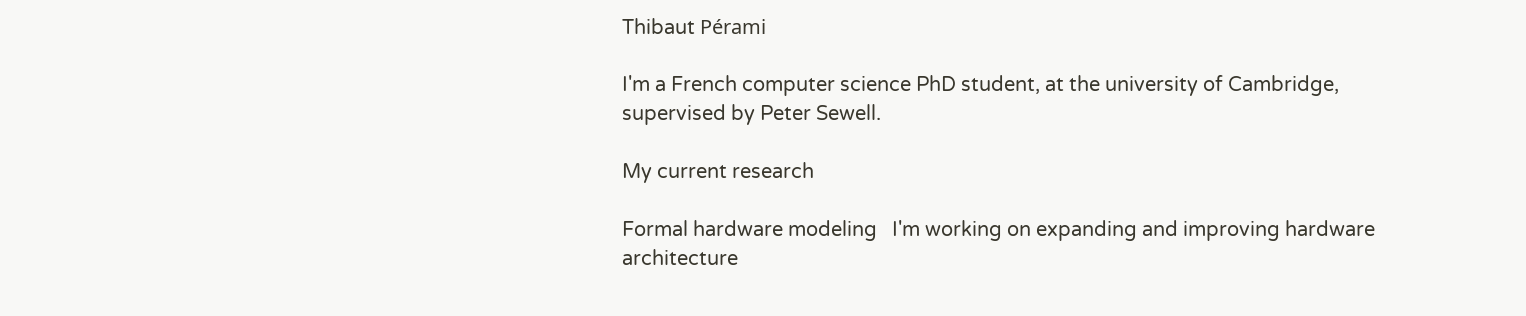Thibaut Pérami

I'm a French computer science PhD student, at the university of Cambridge, supervised by Peter Sewell.

My current research

Formal hardware modeling   I'm working on expanding and improving hardware architecture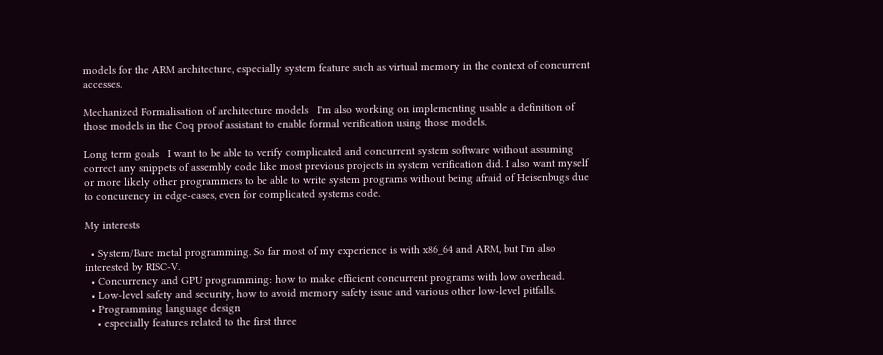models for the ARM architecture, especially system feature such as virtual memory in the context of concurrent accesses.

Mechanized Formalisation of architecture models   I'm also working on implementing usable a definition of those models in the Coq proof assistant to enable formal verification using those models.

Long term goals   I want to be able to verify complicated and concurrent system software without assuming correct any snippets of assembly code like most previous projects in system verification did. I also want myself or more likely other programmers to be able to write system programs without being afraid of Heisenbugs due to concurency in edge-cases, even for complicated systems code.

My interests

  • System/Bare metal programming. So far most of my experience is with x86_64 and ARM, but I'm also interested by RISC-V.
  • Concurrency and GPU programming: how to make efficient concurrent programs with low overhead.
  • Low-level safety and security, how to avoid memory safety issue and various other low-level pitfalls.
  • Programming language design
    • especially features related to the first three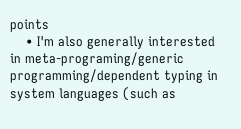points
    • I'm also generally interested in meta-programing/generic programming/dependent typing in system languages (such as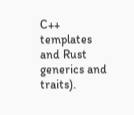C++ templates and Rust generics and traits).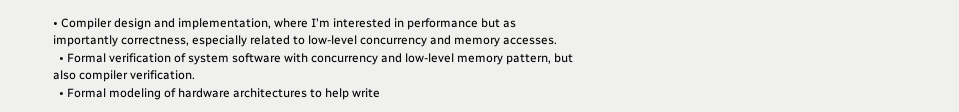• Compiler design and implementation, where I'm interested in performance but as importantly correctness, especially related to low-level concurrency and memory accesses.
  • Formal verification of system software with concurrency and low-level memory pattern, but also compiler verification.
  • Formal modeling of hardware architectures to help write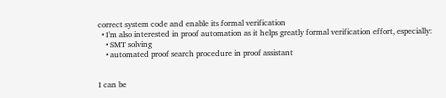correct system code and enable its formal verification
  • I'm also interested in proof automation as it helps greatly formal verification effort, especially:
    • SMT solving
    • automated proof search procedure in proof assistant


I can be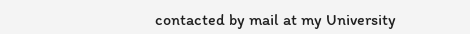contacted by mail at my University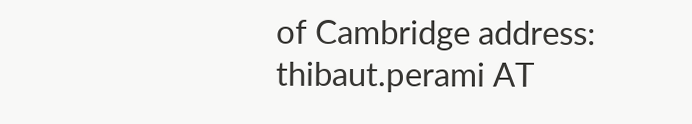of Cambridge address: thibaut.perami AT